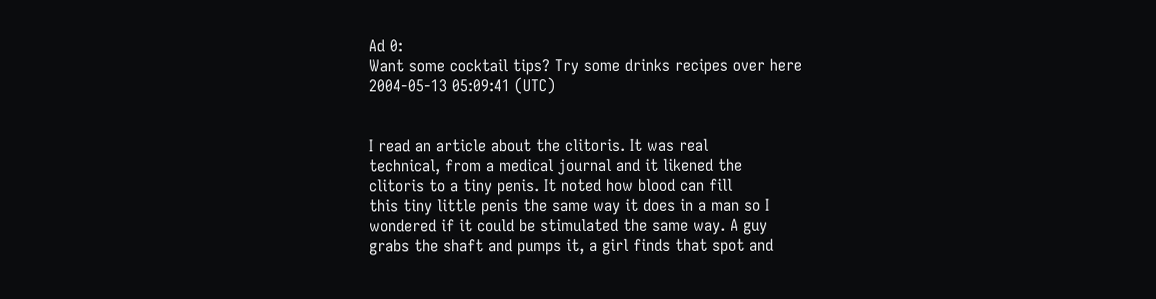Ad 0:
Want some cocktail tips? Try some drinks recipes over here
2004-05-13 05:09:41 (UTC)


I read an article about the clitoris. It was real
technical, from a medical journal and it likened the
clitoris to a tiny penis. It noted how blood can fill
this tiny little penis the same way it does in a man so I
wondered if it could be stimulated the same way. A guy
grabs the shaft and pumps it, a girl finds that spot and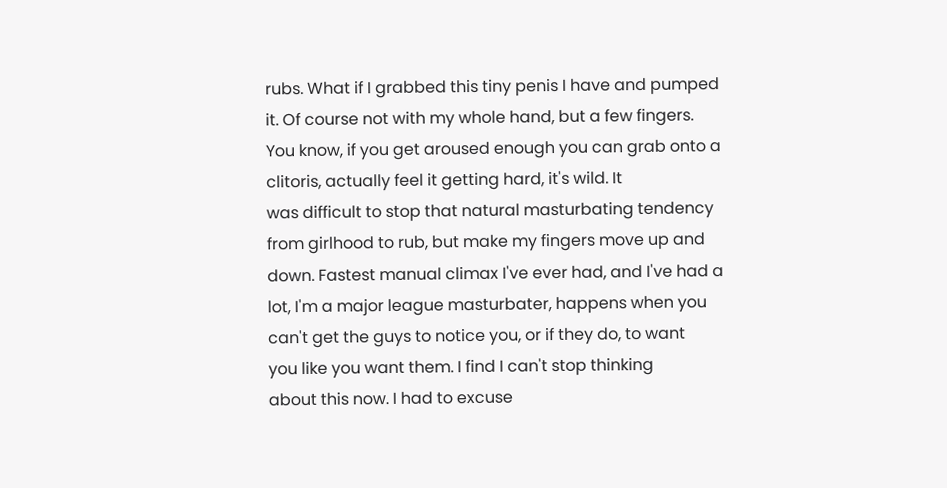rubs. What if I grabbed this tiny penis I have and pumped
it. Of course not with my whole hand, but a few fingers.
You know, if you get aroused enough you can grab onto a
clitoris, actually feel it getting hard, it's wild. It
was difficult to stop that natural masturbating tendency
from girlhood to rub, but make my fingers move up and
down. Fastest manual climax I've ever had, and I've had a
lot, I'm a major league masturbater, happens when you
can't get the guys to notice you, or if they do, to want
you like you want them. I find I can't stop thinking
about this now. I had to excuse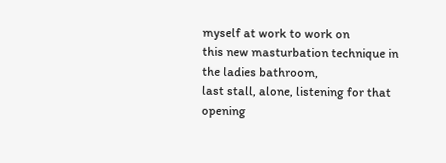myself at work to work on
this new masturbation technique in the ladies bathroom,
last stall, alone, listening for that opening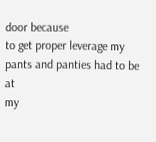door because
to get proper leverage my pants and panties had to be at
my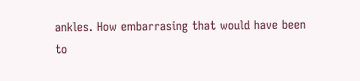ankles. How embarrasing that would have been to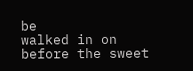be
walked in on before the sweet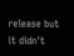release but it didn't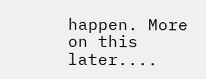happen. More on this later....